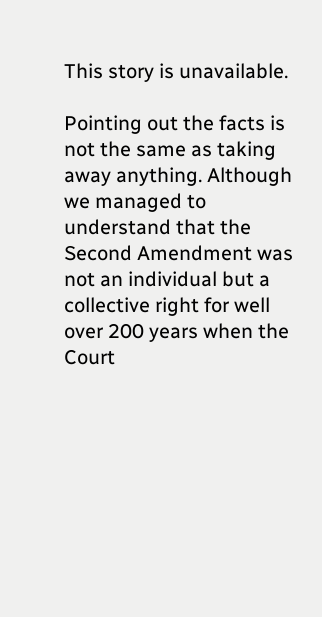This story is unavailable.

Pointing out the facts is not the same as taking away anything. Although we managed to understand that the Second Amendment was not an individual but a collective right for well over 200 years when the Court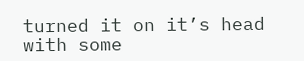turned it on it’s head with some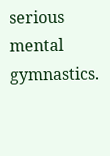serious mental gymnastics.